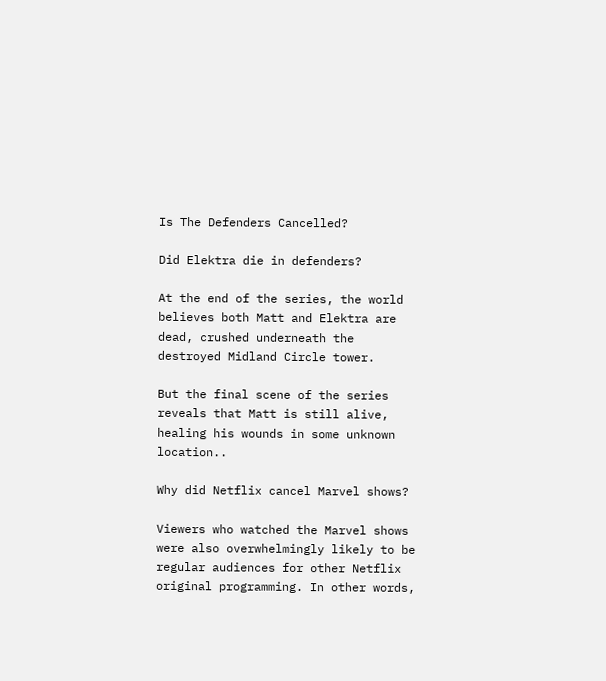Is The Defenders Cancelled?

Did Elektra die in defenders?

At the end of the series, the world believes both Matt and Elektra are dead, crushed underneath the destroyed Midland Circle tower.

But the final scene of the series reveals that Matt is still alive, healing his wounds in some unknown location..

Why did Netflix cancel Marvel shows?

Viewers who watched the Marvel shows were also overwhelmingly likely to be regular audiences for other Netflix original programming. In other words,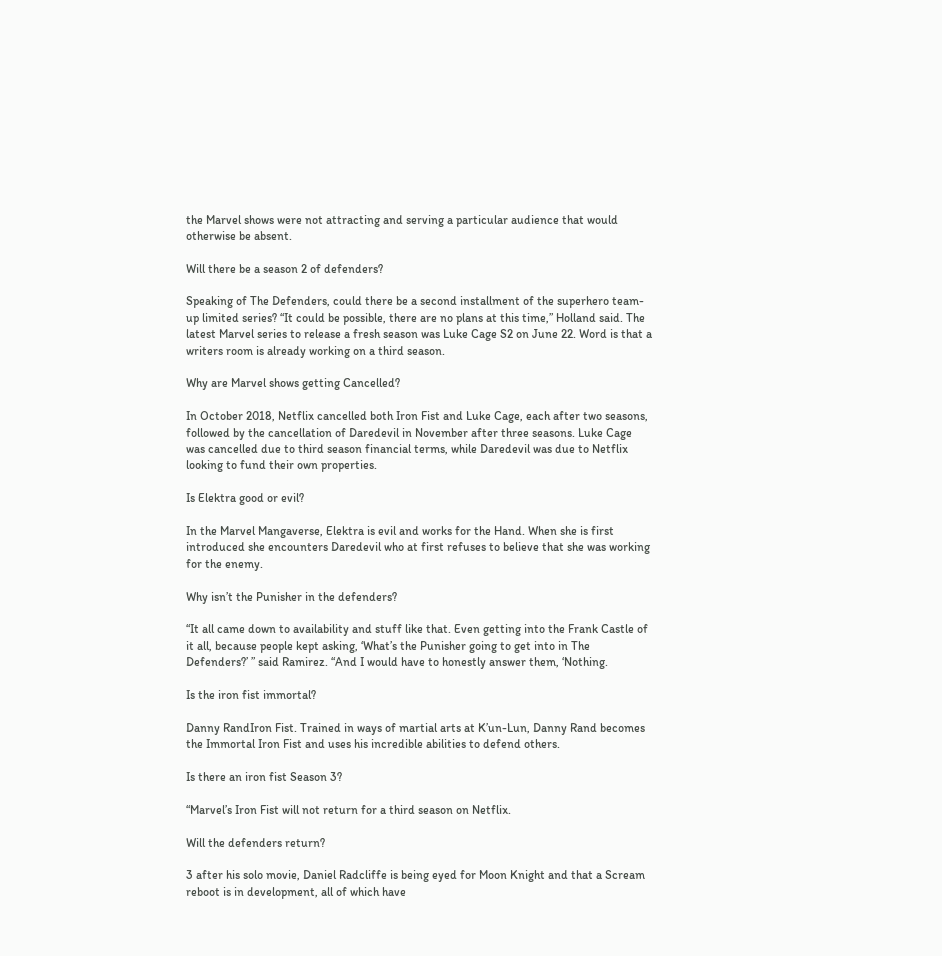the Marvel shows were not attracting and serving a particular audience that would otherwise be absent.

Will there be a season 2 of defenders?

Speaking of The Defenders, could there be a second installment of the superhero team-up limited series? “It could be possible, there are no plans at this time,” Holland said. The latest Marvel series to release a fresh season was Luke Cage S2 on June 22. Word is that a writers room is already working on a third season.

Why are Marvel shows getting Cancelled?

In October 2018, Netflix cancelled both Iron Fist and Luke Cage, each after two seasons, followed by the cancellation of Daredevil in November after three seasons. Luke Cage was cancelled due to third season financial terms, while Daredevil was due to Netflix looking to fund their own properties.

Is Elektra good or evil?

In the Marvel Mangaverse, Elektra is evil and works for the Hand. When she is first introduced she encounters Daredevil who at first refuses to believe that she was working for the enemy.

Why isn’t the Punisher in the defenders?

“It all came down to availability and stuff like that. Even getting into the Frank Castle of it all, because people kept asking, ‘What’s the Punisher going to get into in The Defenders?’ ” said Ramirez. “And I would have to honestly answer them, ‘Nothing.

Is the iron fist immortal?

Danny RandIron Fist. Trained in ways of martial arts at K’un-Lun, Danny Rand becomes the Immortal Iron Fist and uses his incredible abilities to defend others.

Is there an iron fist Season 3?

“Marvel’s Iron Fist will not return for a third season on Netflix.

Will the defenders return?

3 after his solo movie, Daniel Radcliffe is being eyed for Moon Knight and that a Scream reboot is in development, all of which have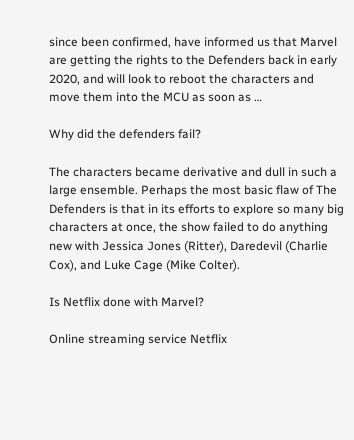since been confirmed, have informed us that Marvel are getting the rights to the Defenders back in early 2020, and will look to reboot the characters and move them into the MCU as soon as …

Why did the defenders fail?

The characters became derivative and dull in such a large ensemble. Perhaps the most basic flaw of The Defenders is that in its efforts to explore so many big characters at once, the show failed to do anything new with Jessica Jones (Ritter), Daredevil (Charlie Cox), and Luke Cage (Mike Colter).

Is Netflix done with Marvel?

Online streaming service Netflix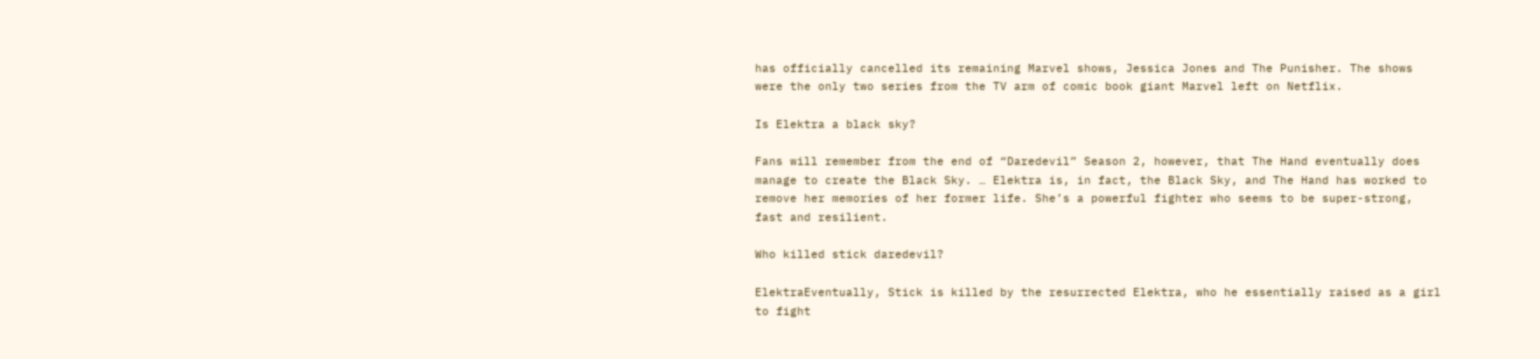has officially cancelled its remaining Marvel shows, Jessica Jones and The Punisher. The shows were the only two series from the TV arm of comic book giant Marvel left on Netflix.

Is Elektra a black sky?

Fans will remember from the end of “Daredevil” Season 2, however, that The Hand eventually does manage to create the Black Sky. … Elektra is, in fact, the Black Sky, and The Hand has worked to remove her memories of her former life. She’s a powerful fighter who seems to be super-strong, fast and resilient.

Who killed stick daredevil?

ElektraEventually, Stick is killed by the resurrected Elektra, who he essentially raised as a girl to fight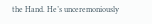the Hand. He’s unceremoniously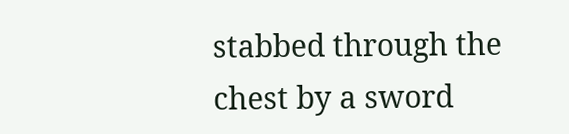stabbed through the chest by a sword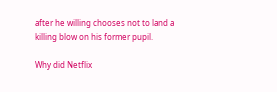after he willing chooses not to land a killing blow on his former pupil.

Why did Netflix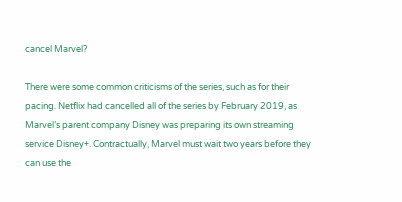cancel Marvel?

There were some common criticisms of the series, such as for their pacing. Netflix had cancelled all of the series by February 2019, as Marvel’s parent company Disney was preparing its own streaming service Disney+. Contractually, Marvel must wait two years before they can use the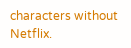characters without Netflix.